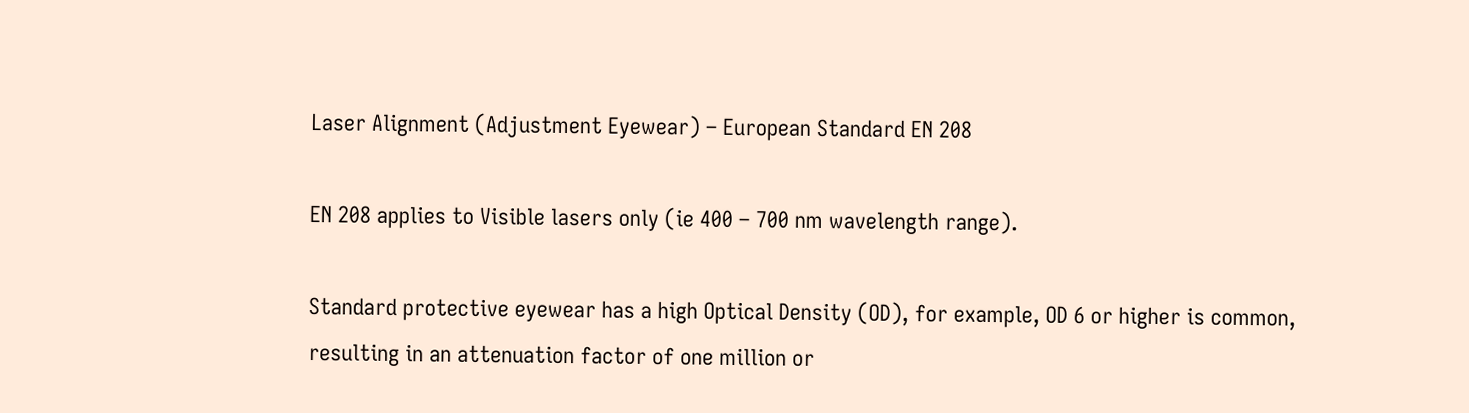Laser Alignment (Adjustment Eyewear) – European Standard EN 208

EN 208 applies to Visible lasers only (ie 400 – 700 nm wavelength range).

Standard protective eyewear has a high Optical Density (OD), for example, OD 6 or higher is common, resulting in an attenuation factor of one million or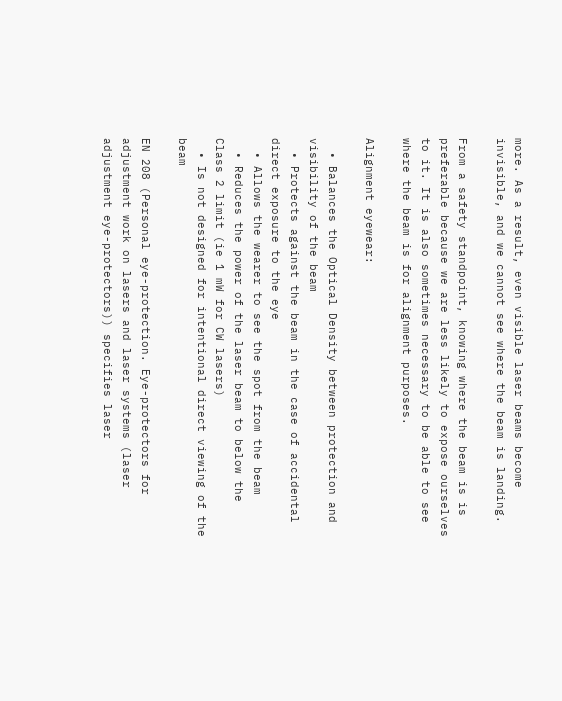more. As a result, even visible laser beams become invisible, and we cannot see where the beam is landing.

From a safety standpoint, knowing where the beam is is preferable because we are less likely to expose ourselves to it. It is also sometimes necessary to be able to see where the beam is for alignment purposes.

Alignment eyewear:

  • Balances the Optical Density between protection and visibility of the beam
  • Protects against the beam in the case of accidental direct exposure to the eye
  • Allows the wearer to see the spot from the beam
  • Reduces the power of the laser beam to below the Class 2 limit (ie 1 mW for CW lasers)
  • Is not designed for intentional direct viewing of the beam

EN 208 (Personal eye-protection. Eye-protectors for adjustment work on lasers and laser systems (laser adjustment eye-protectors)) specifies laser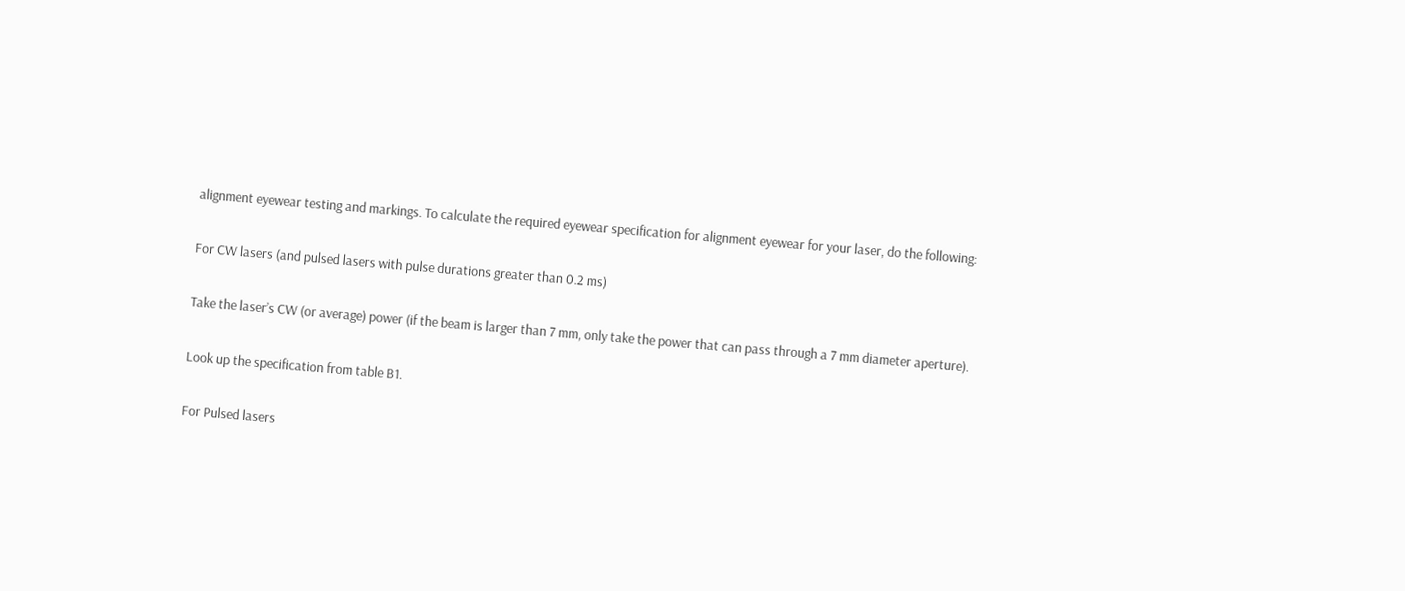alignment eyewear testing and markings. To calculate the required eyewear specification for alignment eyewear for your laser, do the following:

For CW lasers (and pulsed lasers with pulse durations greater than 0.2 ms)

Take the laser’s CW (or average) power (if the beam is larger than 7 mm, only take the power that can pass through a 7 mm diameter aperture).

Look up the specification from table B1.

For Pulsed lasers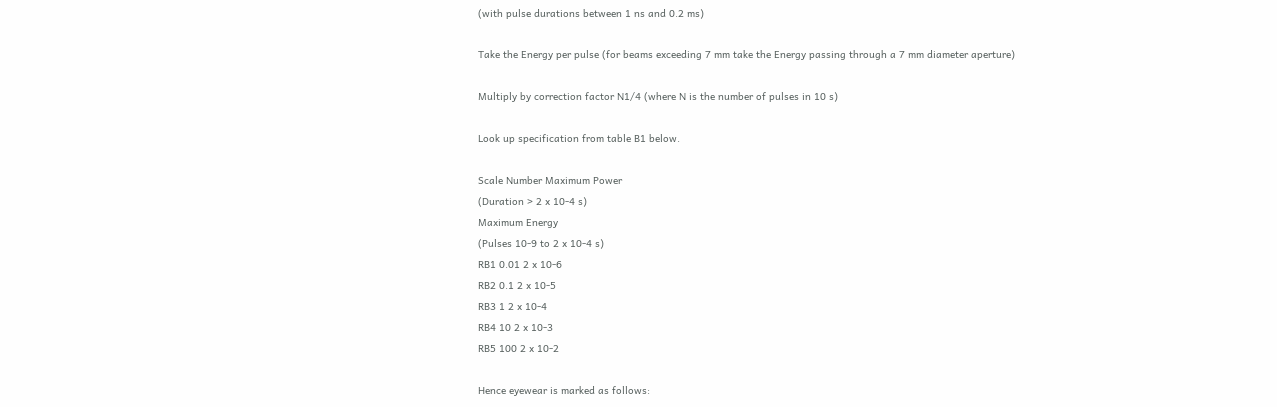(with pulse durations between 1 ns and 0.2 ms)

Take the Energy per pulse (for beams exceeding 7 mm take the Energy passing through a 7 mm diameter aperture)

Multiply by correction factor N1/4 (where N is the number of pulses in 10 s)

Look up specification from table B1 below.

Scale Number Maximum Power
(Duration > 2 x 10-4 s)
Maximum Energy
(Pulses 10-9 to 2 x 10-4 s)
RB1 0.01 2 x 10-6
RB2 0.1 2 x 10-5
RB3 1 2 x 10-4
RB4 10 2 x 10-3
RB5 100 2 x 10-2

Hence eyewear is marked as follows: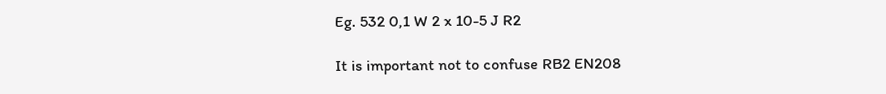Eg. 532 0,1 W 2 x 10-5 J R2

It is important not to confuse RB2 EN208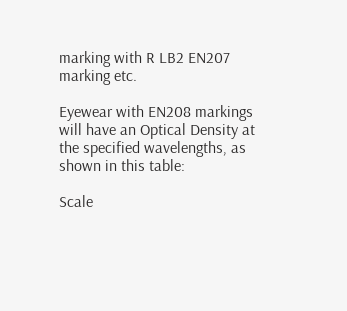marking with R LB2 EN207 marking etc.

Eyewear with EN208 markings will have an Optical Density at the specified wavelengths, as shown in this table:

Scale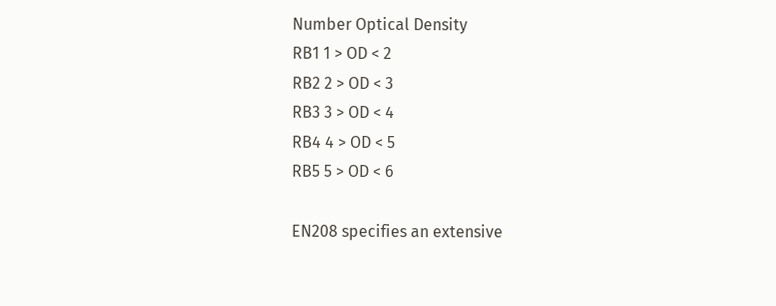Number Optical Density
RB1 1 > OD < 2
RB2 2 > OD < 3
RB3 3 > OD < 4
RB4 4 > OD < 5
RB5 5 > OD < 6

EN208 specifies an extensive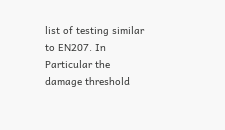list of testing similar to EN207. In Particular the damage threshold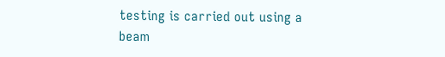testing is carried out using a beam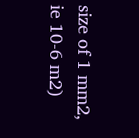size of 1 mm2, ie 10-6 m2)